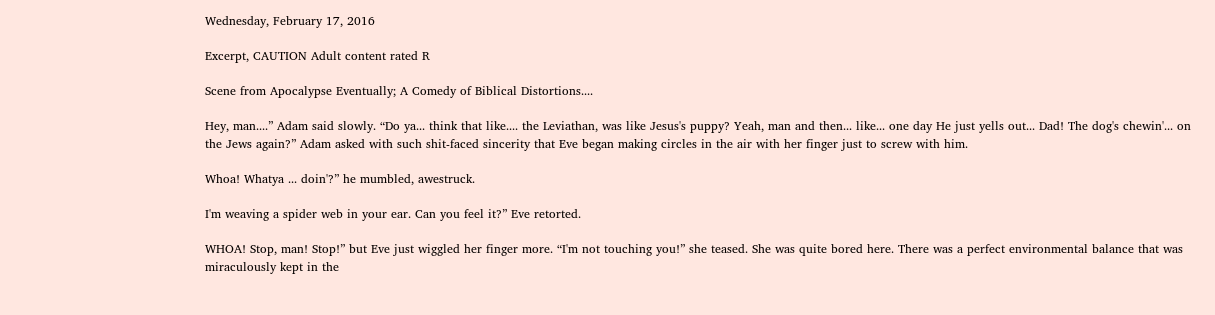Wednesday, February 17, 2016

Excerpt, CAUTION Adult content rated R

Scene from Apocalypse Eventually; A Comedy of Biblical Distortions....

Hey, man....” Adam said slowly. “Do ya... think that like.... the Leviathan, was like Jesus's puppy? Yeah, man and then... like... one day He just yells out... Dad! The dog's chewin'... on the Jews again?” Adam asked with such shit-faced sincerity that Eve began making circles in the air with her finger just to screw with him.

Whoa! Whatya ... doin'?” he mumbled, awestruck.

I'm weaving a spider web in your ear. Can you feel it?” Eve retorted.

WHOA! Stop, man! Stop!” but Eve just wiggled her finger more. “I'm not touching you!” she teased. She was quite bored here. There was a perfect environmental balance that was miraculously kept in the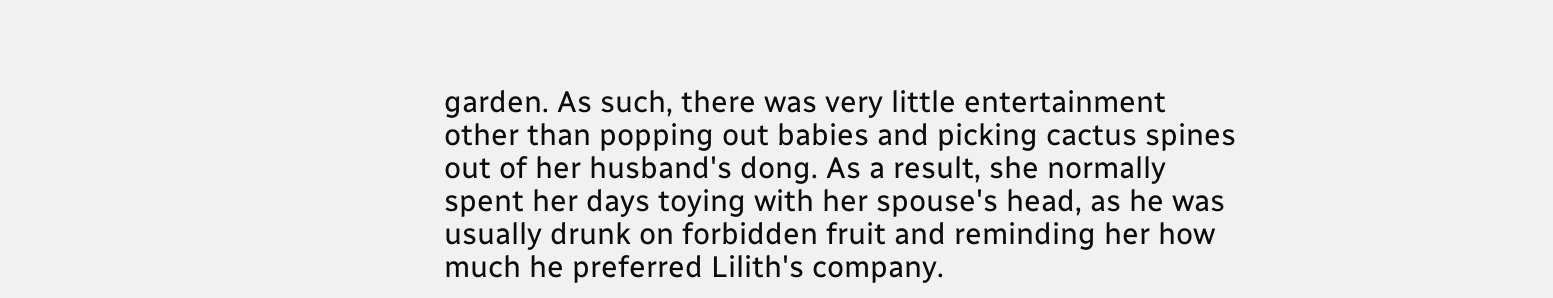garden. As such, there was very little entertainment other than popping out babies and picking cactus spines out of her husband's dong. As a result, she normally spent her days toying with her spouse's head, as he was usually drunk on forbidden fruit and reminding her how much he preferred Lilith's company.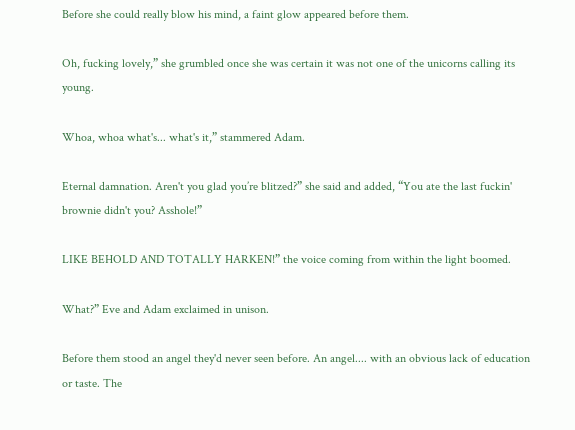Before she could really blow his mind, a faint glow appeared before them.

Oh, fucking lovely,” she grumbled once she was certain it was not one of the unicorns calling its young.

Whoa, whoa what's... what's it,” stammered Adam.

Eternal damnation. Aren't you glad you’re blitzed?” she said and added, “You ate the last fuckin' brownie didn't you? Asshole!”

LIKE BEHOLD AND TOTALLY HARKEN!” the voice coming from within the light boomed.

What?” Eve and Adam exclaimed in unison.

Before them stood an angel they'd never seen before. An angel.... with an obvious lack of education or taste. The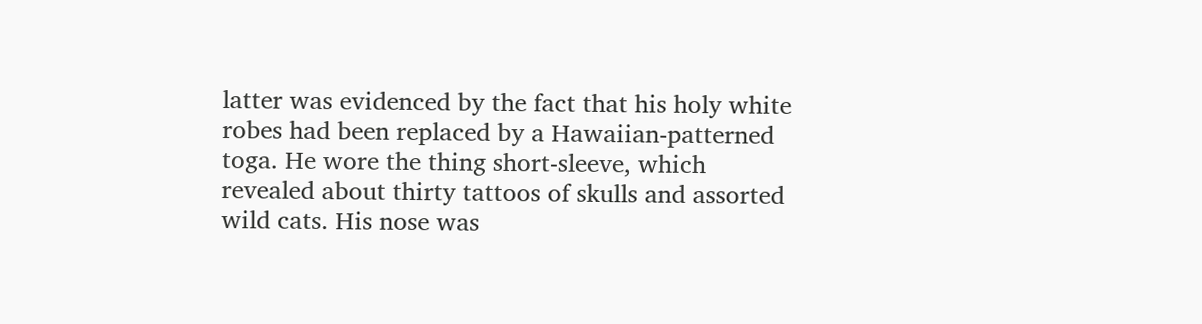latter was evidenced by the fact that his holy white robes had been replaced by a Hawaiian-patterned toga. He wore the thing short-sleeve, which revealed about thirty tattoos of skulls and assorted wild cats. His nose was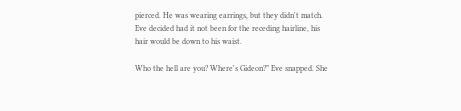pierced. He was wearing earrings, but they didn't match. Eve decided had it not been for the receding hairline, his hair would be down to his waist.

Who the hell are you? Where's Gideon?” Eve snapped. She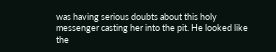was having serious doubts about this holy messenger casting her into the pit. He looked like the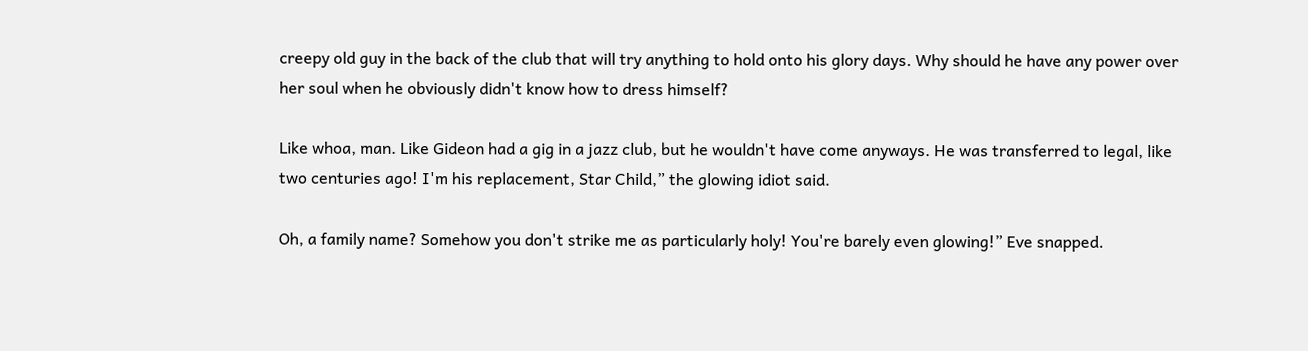creepy old guy in the back of the club that will try anything to hold onto his glory days. Why should he have any power over her soul when he obviously didn't know how to dress himself?

Like whoa, man. Like Gideon had a gig in a jazz club, but he wouldn't have come anyways. He was transferred to legal, like two centuries ago! I'm his replacement, Star Child,” the glowing idiot said.

Oh, a family name? Somehow you don't strike me as particularly holy! You're barely even glowing!” Eve snapped.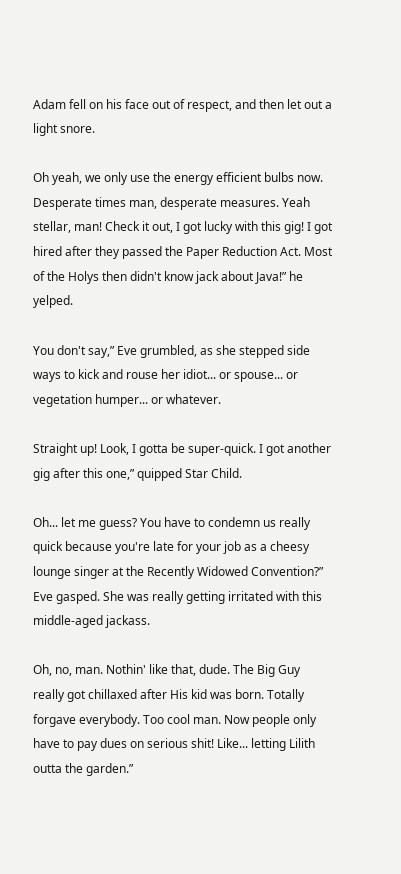Adam fell on his face out of respect, and then let out a light snore.

Oh yeah, we only use the energy efficient bulbs now. Desperate times man, desperate measures. Yeah stellar, man! Check it out, I got lucky with this gig! I got hired after they passed the Paper Reduction Act. Most of the Holys then didn't know jack about Java!” he yelped.

You don't say,” Eve grumbled, as she stepped side ways to kick and rouse her idiot... or spouse... or vegetation humper... or whatever.

Straight up! Look, I gotta be super-quick. I got another gig after this one,” quipped Star Child.

Oh... let me guess? You have to condemn us really quick because you're late for your job as a cheesy lounge singer at the Recently Widowed Convention?” Eve gasped. She was really getting irritated with this middle-aged jackass.

Oh, no, man. Nothin' like that, dude. The Big Guy really got chillaxed after His kid was born. Totally forgave everybody. Too cool man. Now people only have to pay dues on serious shit! Like... letting Lilith outta the garden.”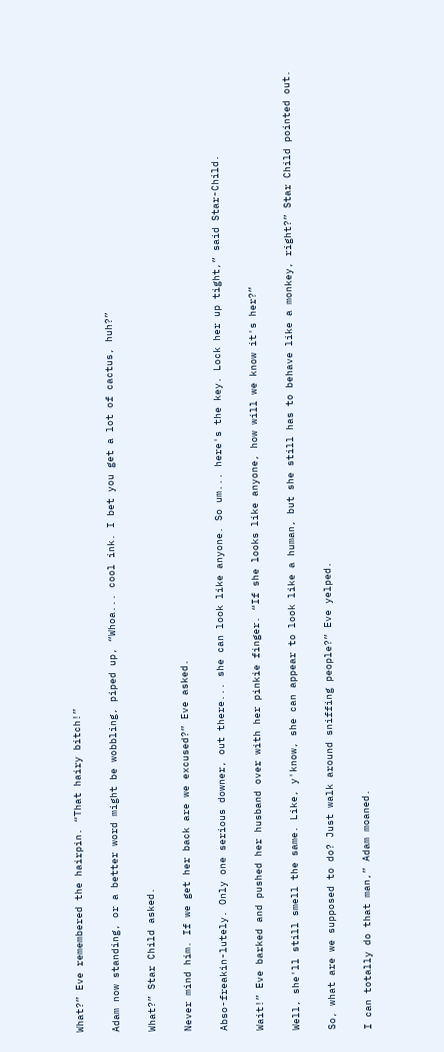What?” Eve remembered the hairpin. “That hairy bitch!”

Adam now standing, or a better word might be wobbling, piped up, “Whoa... cool ink. I bet you get a lot of cactus, huh?”

What?” Star Child asked.

Never mind him. If we get her back are we excused?” Eve asked.

Abso-freakin-lutely. Only one serious downer, out there... she can look like anyone. So um... here's the key. Lock her up tight,” said Star-Child.

Wait!” Eve barked and pushed her husband over with her pinkie finger. “If she looks like anyone, how will we know it's her?”

Well, she'll still smell the same. Like, y'know, she can appear to look like a human, but she still has to behave like a monkey, right?” Star Child pointed out.

So, what are we supposed to do? Just walk around sniffing people?” Eve yelped.

I can totally do that man,” Adam moaned.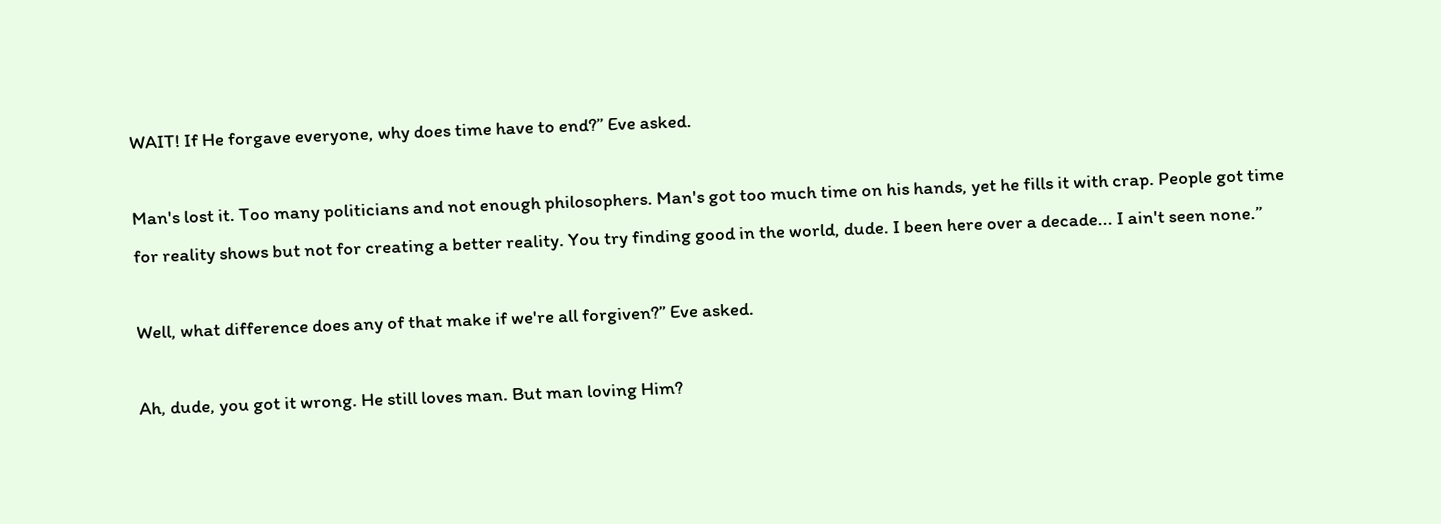WAIT! If He forgave everyone, why does time have to end?” Eve asked.

Man's lost it. Too many politicians and not enough philosophers. Man's got too much time on his hands, yet he fills it with crap. People got time for reality shows but not for creating a better reality. You try finding good in the world, dude. I been here over a decade... I ain't seen none.”

Well, what difference does any of that make if we're all forgiven?” Eve asked.

Ah, dude, you got it wrong. He still loves man. But man loving Him?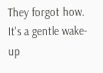They forgot how. It's a gentle wake-up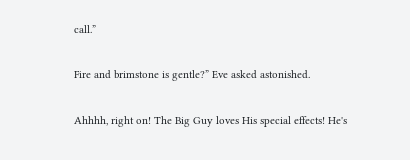call.”

Fire and brimstone is gentle?” Eve asked astonished.

Ahhhh, right on! The Big Guy loves His special effects! He's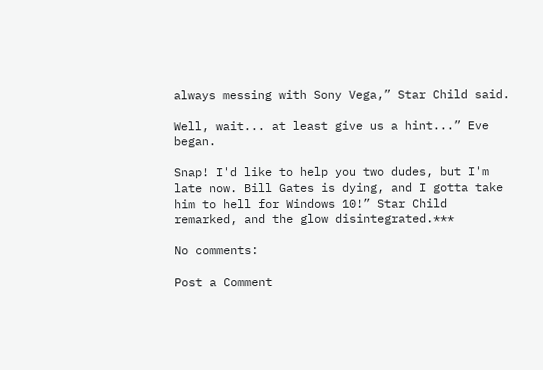always messing with Sony Vega,” Star Child said.

Well, wait... at least give us a hint...” Eve began.

Snap! I'd like to help you two dudes, but I'm late now. Bill Gates is dying, and I gotta take him to hell for Windows 10!” Star Child remarked, and the glow disintegrated.***

No comments:

Post a Comment